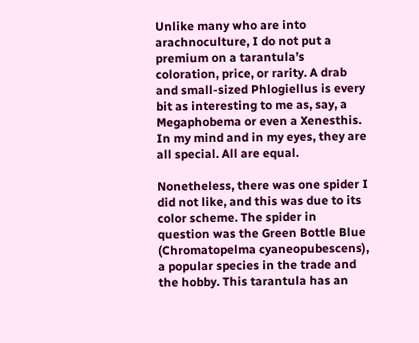Unlike many who are into arachnoculture, I do not put a premium on a tarantula’s coloration, price, or rarity. A drab and small-sized Phlogiellus is every bit as interesting to me as, say, a Megaphobema or even a Xenesthis. In my mind and in my eyes, they are all special. All are equal.

Nonetheless, there was one spider I did not like, and this was due to its color scheme. The spider in question was the Green Bottle Blue (Chromatopelma cyaneopubescens), a popular species in the trade and the hobby. This tarantula has an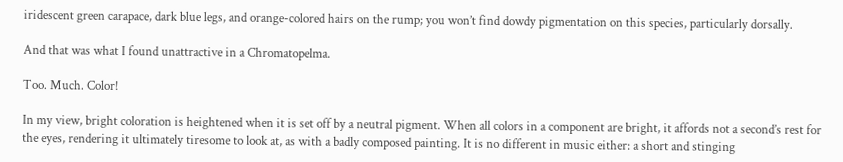iridescent green carapace, dark blue legs, and orange-colored hairs on the rump; you won’t find dowdy pigmentation on this species, particularly dorsally.

And that was what I found unattractive in a Chromatopelma.

Too. Much. Color!

In my view, bright coloration is heightened when it is set off by a neutral pigment. When all colors in a component are bright, it affords not a second’s rest for the eyes, rendering it ultimately tiresome to look at, as with a badly composed painting. It is no different in music either: a short and stinging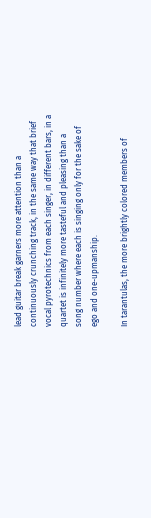lead guitar break garners more attention than a continuously crunching track, in the same way that brief vocal pyrotechnics from each singer, in different bars, in a quartet is infinitely more tasteful and pleasing than a song number where each is singing only for the sake of ego and one-upmanship.

In tarantulas, the more brightly colored members of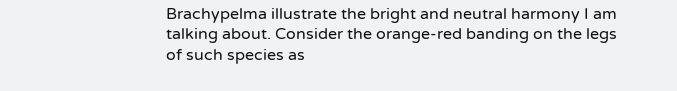Brachypelma illustrate the bright and neutral harmony I am talking about. Consider the orange-red banding on the legs of such species as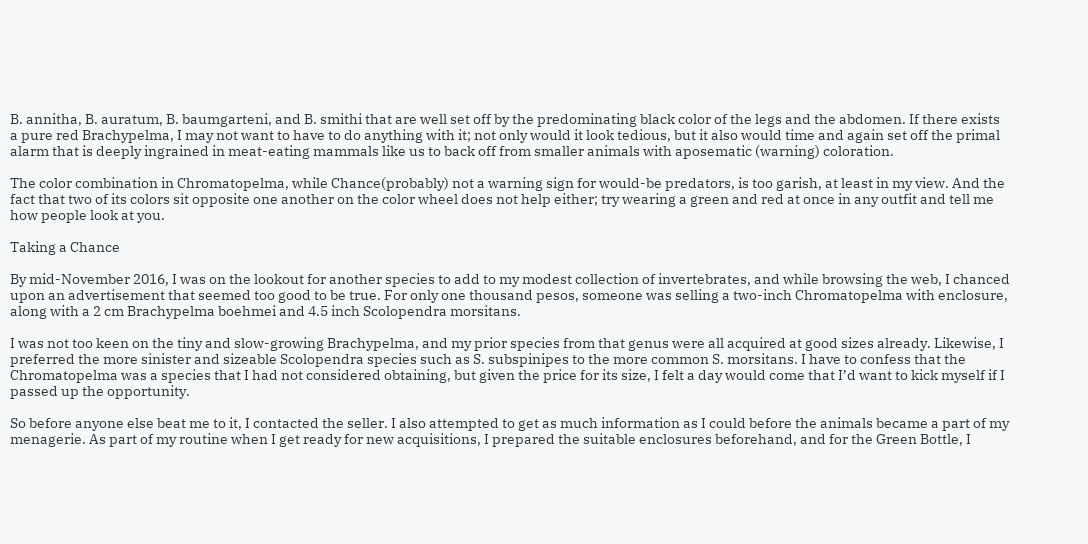B. annitha, B. auratum, B. baumgarteni, and B. smithi that are well set off by the predominating black color of the legs and the abdomen. If there exists a pure red Brachypelma, I may not want to have to do anything with it; not only would it look tedious, but it also would time and again set off the primal alarm that is deeply ingrained in meat-eating mammals like us to back off from smaller animals with aposematic (warning) coloration.

The color combination in Chromatopelma, while Chance(probably) not a warning sign for would-be predators, is too garish, at least in my view. And the fact that two of its colors sit opposite one another on the color wheel does not help either; try wearing a green and red at once in any outfit and tell me how people look at you.

Taking a Chance

By mid-November 2016, I was on the lookout for another species to add to my modest collection of invertebrates, and while browsing the web, I chanced upon an advertisement that seemed too good to be true. For only one thousand pesos, someone was selling a two-inch Chromatopelma with enclosure, along with a 2 cm Brachypelma boehmei and 4.5 inch Scolopendra morsitans.

I was not too keen on the tiny and slow-growing Brachypelma, and my prior species from that genus were all acquired at good sizes already. Likewise, I preferred the more sinister and sizeable Scolopendra species such as S. subspinipes to the more common S. morsitans. I have to confess that the Chromatopelma was a species that I had not considered obtaining, but given the price for its size, I felt a day would come that I’d want to kick myself if I passed up the opportunity.

So before anyone else beat me to it, I contacted the seller. I also attempted to get as much information as I could before the animals became a part of my menagerie. As part of my routine when I get ready for new acquisitions, I prepared the suitable enclosures beforehand, and for the Green Bottle, I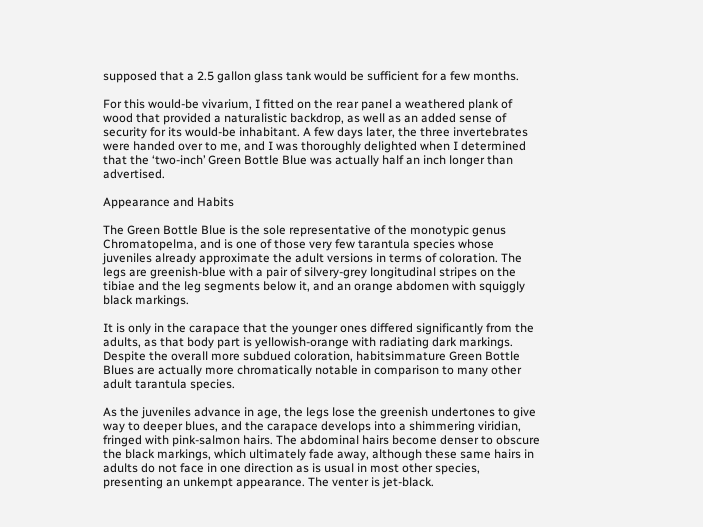supposed that a 2.5 gallon glass tank would be sufficient for a few months.

For this would-be vivarium, I fitted on the rear panel a weathered plank of wood that provided a naturalistic backdrop, as well as an added sense of security for its would-be inhabitant. A few days later, the three invertebrates were handed over to me, and I was thoroughly delighted when I determined that the ‘two-inch’ Green Bottle Blue was actually half an inch longer than advertised.

Appearance and Habits

The Green Bottle Blue is the sole representative of the monotypic genus Chromatopelma, and is one of those very few tarantula species whose juveniles already approximate the adult versions in terms of coloration. The legs are greenish-blue with a pair of silvery-grey longitudinal stripes on the tibiae and the leg segments below it, and an orange abdomen with squiggly black markings.

It is only in the carapace that the younger ones differed significantly from the adults, as that body part is yellowish-orange with radiating dark markings. Despite the overall more subdued coloration, habitsimmature Green Bottle Blues are actually more chromatically notable in comparison to many other adult tarantula species.

As the juveniles advance in age, the legs lose the greenish undertones to give way to deeper blues, and the carapace develops into a shimmering viridian, fringed with pink-salmon hairs. The abdominal hairs become denser to obscure the black markings, which ultimately fade away, although these same hairs in adults do not face in one direction as is usual in most other species, presenting an unkempt appearance. The venter is jet-black.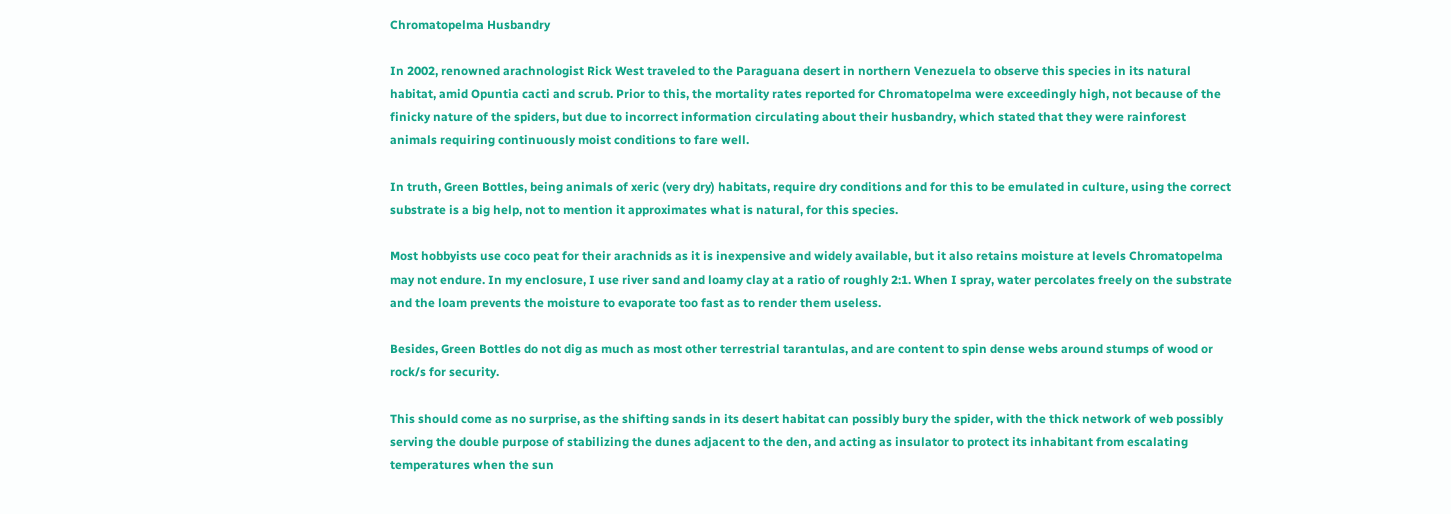Chromatopelma Husbandry

In 2002, renowned arachnologist Rick West traveled to the Paraguana desert in northern Venezuela to observe this species in its natural habitat, amid Opuntia cacti and scrub. Prior to this, the mortality rates reported for Chromatopelma were exceedingly high, not because of the finicky nature of the spiders, but due to incorrect information circulating about their husbandry, which stated that they were rainforest animals requiring continuously moist conditions to fare well.

In truth, Green Bottles, being animals of xeric (very dry) habitats, require dry conditions and for this to be emulated in culture, using the correct substrate is a big help, not to mention it approximates what is natural, for this species.

Most hobbyists use coco peat for their arachnids as it is inexpensive and widely available, but it also retains moisture at levels Chromatopelma may not endure. In my enclosure, I use river sand and loamy clay at a ratio of roughly 2:1. When I spray, water percolates freely on the substrate and the loam prevents the moisture to evaporate too fast as to render them useless.

Besides, Green Bottles do not dig as much as most other terrestrial tarantulas, and are content to spin dense webs around stumps of wood or rock/s for security.

This should come as no surprise, as the shifting sands in its desert habitat can possibly bury the spider, with the thick network of web possibly serving the double purpose of stabilizing the dunes adjacent to the den, and acting as insulator to protect its inhabitant from escalating temperatures when the sun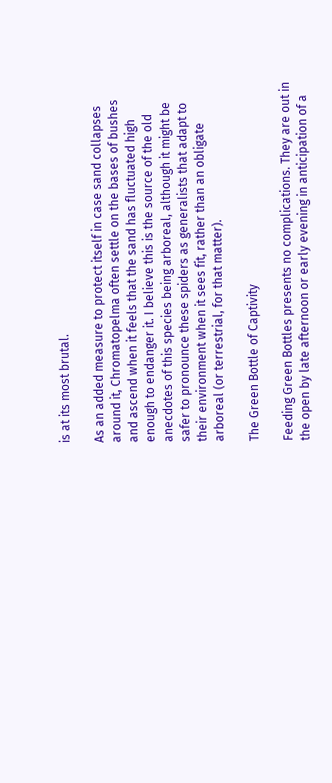is at its most brutal.

As an added measure to protect itself in case sand collapses around it, Chromatopelma often settle on the bases of bushes and ascend when it feels that the sand has fluctuated high enough to endanger it. I believe this is the source of the old anecdotes of this species being arboreal, although it might be safer to pronounce these spiders as generalists that adapt to their environment when it sees fit, rather than an obligate arboreal (or terrestrial, for that matter).

The Green Bottle of Captivity

Feeding Green Bottles presents no complications. They are out in the open by late afternoon or early evening in anticipation of a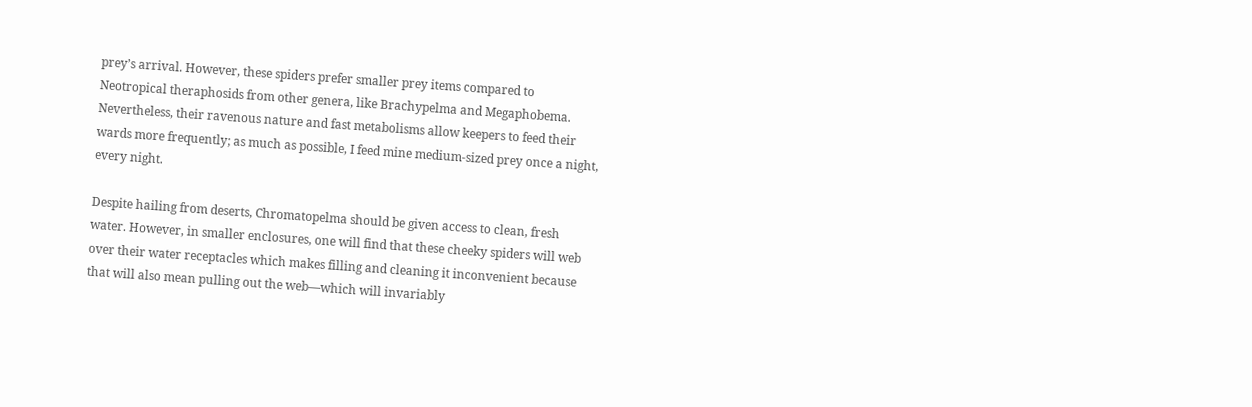prey’s arrival. However, these spiders prefer smaller prey items compared to Neotropical theraphosids from other genera, like Brachypelma and Megaphobema. Nevertheless, their ravenous nature and fast metabolisms allow keepers to feed their wards more frequently; as much as possible, I feed mine medium-sized prey once a night, every night.

Despite hailing from deserts, Chromatopelma should be given access to clean, fresh water. However, in smaller enclosures, one will find that these cheeky spiders will web over their water receptacles which makes filling and cleaning it inconvenient because that will also mean pulling out the web—which will invariably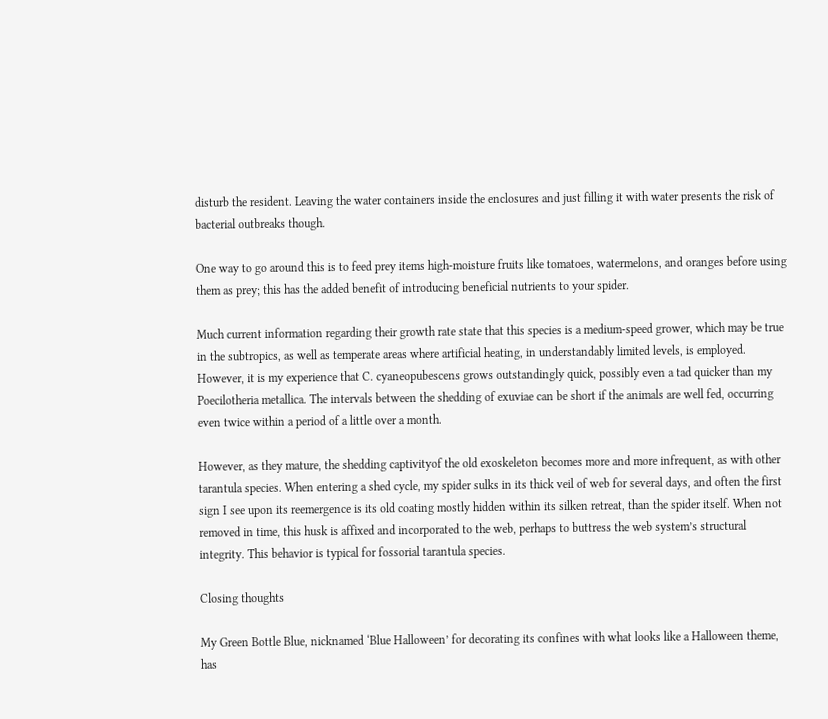disturb the resident. Leaving the water containers inside the enclosures and just filling it with water presents the risk of bacterial outbreaks though.

One way to go around this is to feed prey items high-moisture fruits like tomatoes, watermelons, and oranges before using them as prey; this has the added benefit of introducing beneficial nutrients to your spider.

Much current information regarding their growth rate state that this species is a medium-speed grower, which may be true in the subtropics, as well as temperate areas where artificial heating, in understandably limited levels, is employed. However, it is my experience that C. cyaneopubescens grows outstandingly quick, possibly even a tad quicker than my Poecilotheria metallica. The intervals between the shedding of exuviae can be short if the animals are well fed, occurring even twice within a period of a little over a month.

However, as they mature, the shedding captivityof the old exoskeleton becomes more and more infrequent, as with other tarantula species. When entering a shed cycle, my spider sulks in its thick veil of web for several days, and often the first sign I see upon its reemergence is its old coating mostly hidden within its silken retreat, than the spider itself. When not removed in time, this husk is affixed and incorporated to the web, perhaps to buttress the web system’s structural integrity. This behavior is typical for fossorial tarantula species.

Closing thoughts

My Green Bottle Blue, nicknamed ‘Blue Halloween’ for decorating its confines with what looks like a Halloween theme, has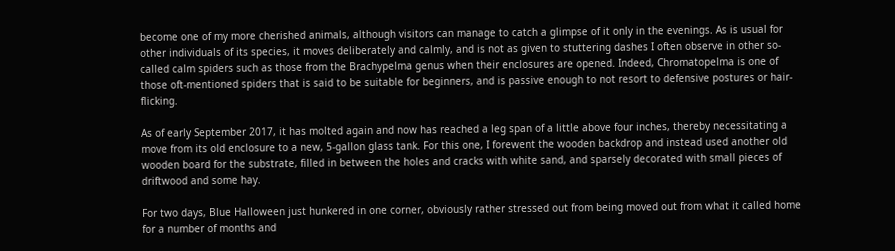become one of my more cherished animals, although visitors can manage to catch a glimpse of it only in the evenings. As is usual for other individuals of its species, it moves deliberately and calmly, and is not as given to stuttering dashes I often observe in other so-called calm spiders such as those from the Brachypelma genus when their enclosures are opened. Indeed, Chromatopelma is one of those oft-mentioned spiders that is said to be suitable for beginners, and is passive enough to not resort to defensive postures or hair-flicking.

As of early September 2017, it has molted again and now has reached a leg span of a little above four inches, thereby necessitating a move from its old enclosure to a new, 5-gallon glass tank. For this one, I forewent the wooden backdrop and instead used another old wooden board for the substrate, filled in between the holes and cracks with white sand, and sparsely decorated with small pieces of driftwood and some hay.

For two days, Blue Halloween just hunkered in one corner, obviously rather stressed out from being moved out from what it called home for a number of months and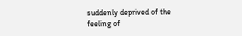suddenly deprived of the feeling of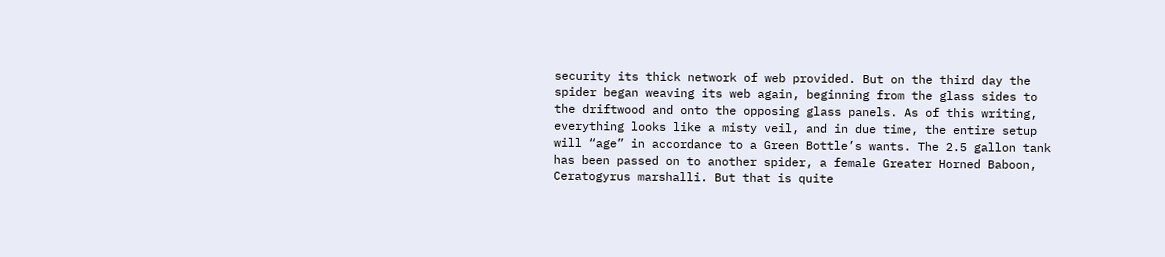security its thick network of web provided. But on the third day the spider began weaving its web again, beginning from the glass sides to the driftwood and onto the opposing glass panels. As of this writing, everything looks like a misty veil, and in due time, the entire setup will “age” in accordance to a Green Bottle’s wants. The 2.5 gallon tank has been passed on to another spider, a female Greater Horned Baboon, Ceratogyrus marshalli. But that is quite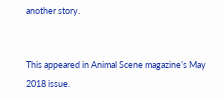another story.


This appeared in Animal Scene magazine’s May 2018 issue.